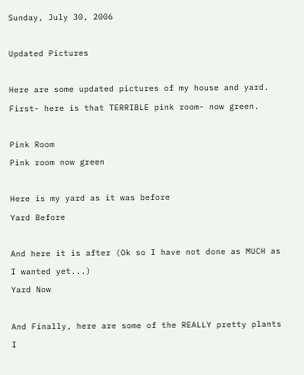Sunday, July 30, 2006

Updated Pictures

Here are some updated pictures of my house and yard.
First- here is that TERRIBLE pink room- now green.

Pink Room
Pink room now green

Here is my yard as it was before
Yard Before

And here it is after (Ok so I have not done as MUCH as I wanted yet...)
Yard Now

And Finally, here are some of the REALLY pretty plants I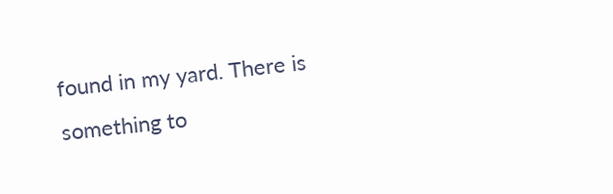found in my yard. There is something to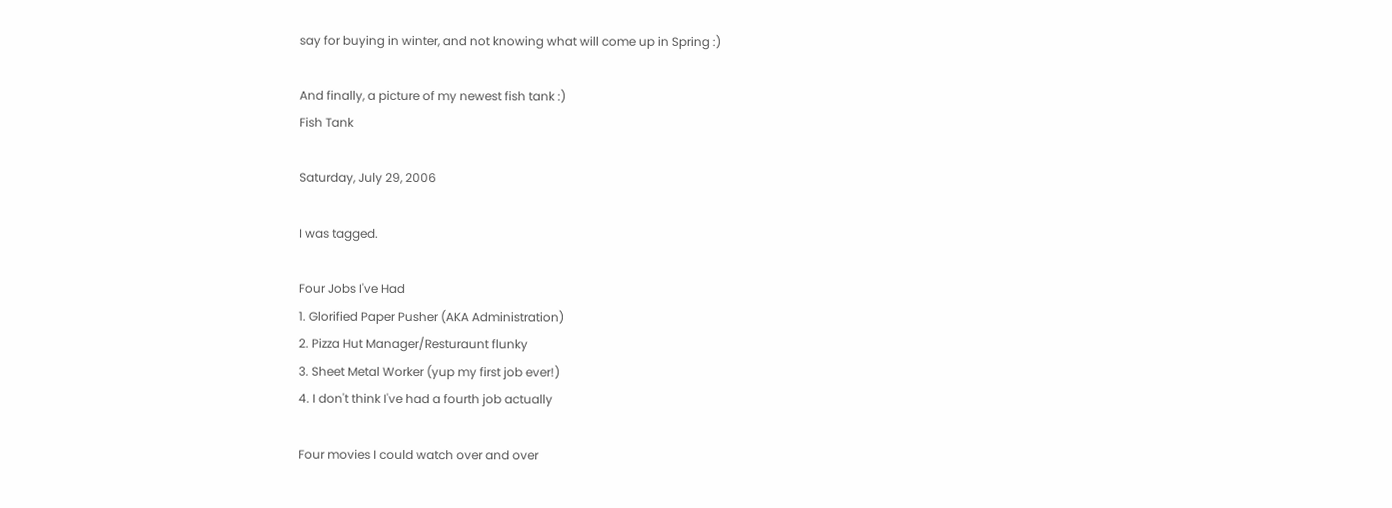say for buying in winter, and not knowing what will come up in Spring :)

And finally, a picture of my newest fish tank :)
Fish Tank

Saturday, July 29, 2006

I was tagged.

Four Jobs I've Had
1. Glorified Paper Pusher (AKA Administration)
2. Pizza Hut Manager/Resturaunt flunky
3. Sheet Metal Worker (yup my first job ever!)
4. I don't think I've had a fourth job actually

Four movies I could watch over and over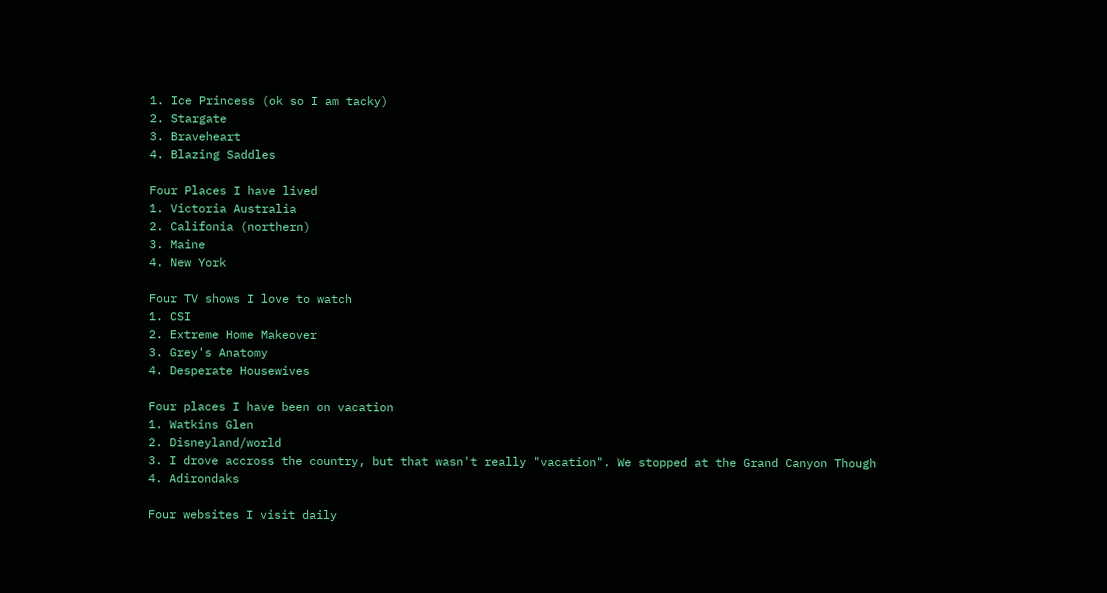1. Ice Princess (ok so I am tacky)
2. Stargate
3. Braveheart
4. Blazing Saddles

Four Places I have lived
1. Victoria Australia
2. Califonia (northern)
3. Maine
4. New York

Four TV shows I love to watch
1. CSI
2. Extreme Home Makeover
3. Grey's Anatomy
4. Desperate Housewives

Four places I have been on vacation
1. Watkins Glen
2. Disneyland/world
3. I drove accross the country, but that wasn't really "vacation". We stopped at the Grand Canyon Though
4. Adirondaks

Four websites I visit daily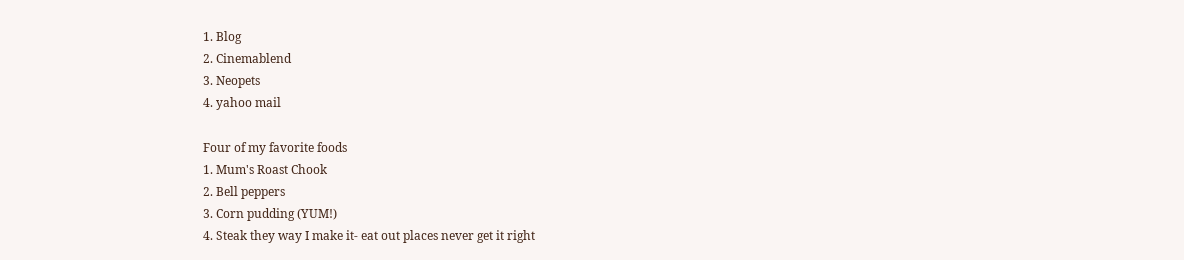1. Blog
2. Cinemablend
3. Neopets
4. yahoo mail

Four of my favorite foods
1. Mum's Roast Chook
2. Bell peppers
3. Corn pudding (YUM!)
4. Steak they way I make it- eat out places never get it right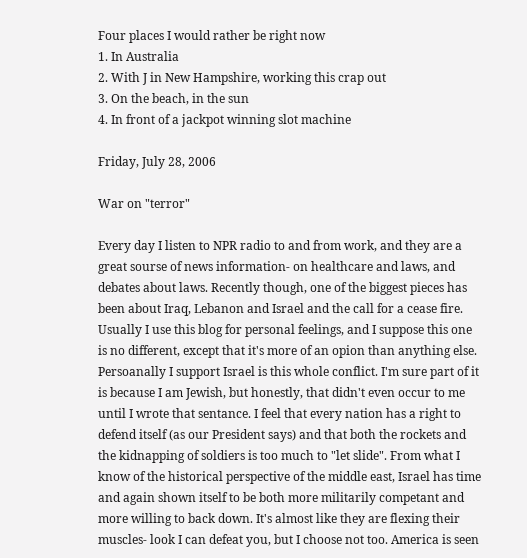Four places I would rather be right now
1. In Australia
2. With J in New Hampshire, working this crap out
3. On the beach, in the sun
4. In front of a jackpot winning slot machine

Friday, July 28, 2006

War on "terror"

Every day I listen to NPR radio to and from work, and they are a great sourse of news information- on healthcare and laws, and debates about laws. Recently though, one of the biggest pieces has been about Iraq, Lebanon and Israel and the call for a cease fire. Usually I use this blog for personal feelings, and I suppose this one is no different, except that it's more of an opion than anything else.
Persoanally I support Israel is this whole conflict. I'm sure part of it is because I am Jewish, but honestly, that didn't even occur to me until I wrote that sentance. I feel that every nation has a right to defend itself (as our President says) and that both the rockets and the kidnapping of soldiers is too much to "let slide". From what I know of the historical perspective of the middle east, Israel has time and again shown itself to be both more militarily competant and more willing to back down. It's almost like they are flexing their muscles- look I can defeat you, but I choose not too. America is seen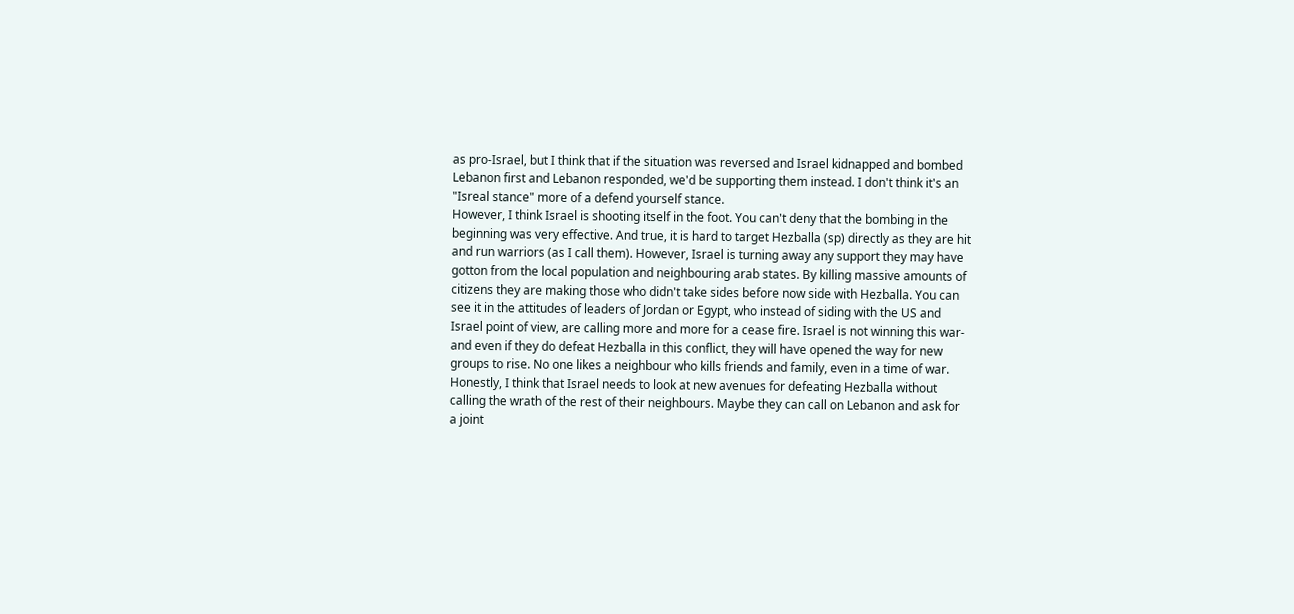as pro-Israel, but I think that if the situation was reversed and Israel kidnapped and bombed Lebanon first and Lebanon responded, we'd be supporting them instead. I don't think it's an "Isreal stance" more of a defend yourself stance.
However, I think Israel is shooting itself in the foot. You can't deny that the bombing in the beginning was very effective. And true, it is hard to target Hezballa (sp) directly as they are hit and run warriors (as I call them). However, Israel is turning away any support they may have gotton from the local population and neighbouring arab states. By killing massive amounts of citizens they are making those who didn't take sides before now side with Hezballa. You can see it in the attitudes of leaders of Jordan or Egypt, who instead of siding with the US and Israel point of view, are calling more and more for a cease fire. Israel is not winning this war- and even if they do defeat Hezballa in this conflict, they will have opened the way for new groups to rise. No one likes a neighbour who kills friends and family, even in a time of war.
Honestly, I think that Israel needs to look at new avenues for defeating Hezballa without calling the wrath of the rest of their neighbours. Maybe they can call on Lebanon and ask for a joint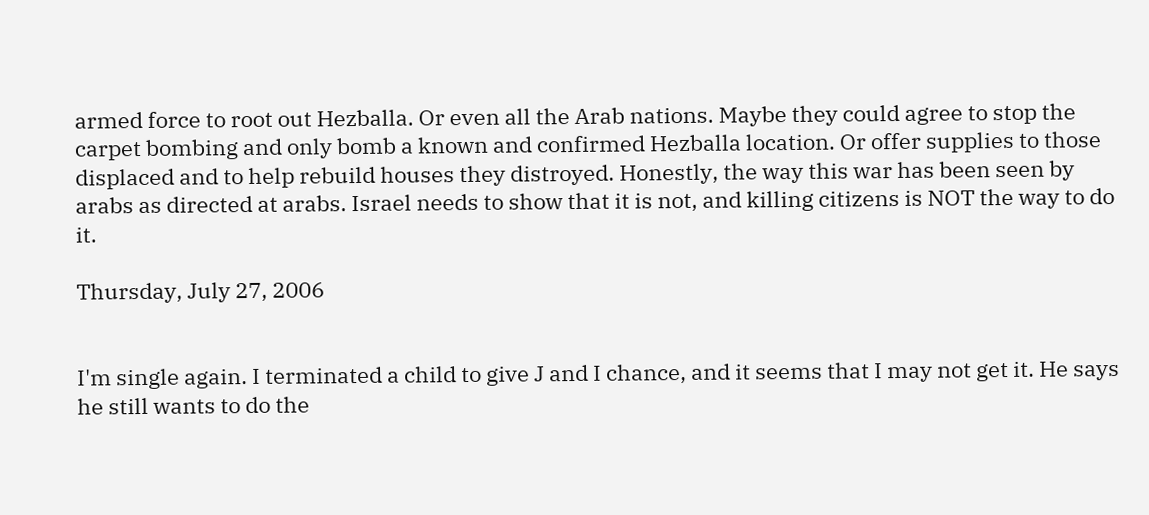armed force to root out Hezballa. Or even all the Arab nations. Maybe they could agree to stop the carpet bombing and only bomb a known and confirmed Hezballa location. Or offer supplies to those displaced and to help rebuild houses they distroyed. Honestly, the way this war has been seen by arabs as directed at arabs. Israel needs to show that it is not, and killing citizens is NOT the way to do it.

Thursday, July 27, 2006


I'm single again. I terminated a child to give J and I chance, and it seems that I may not get it. He says he still wants to do the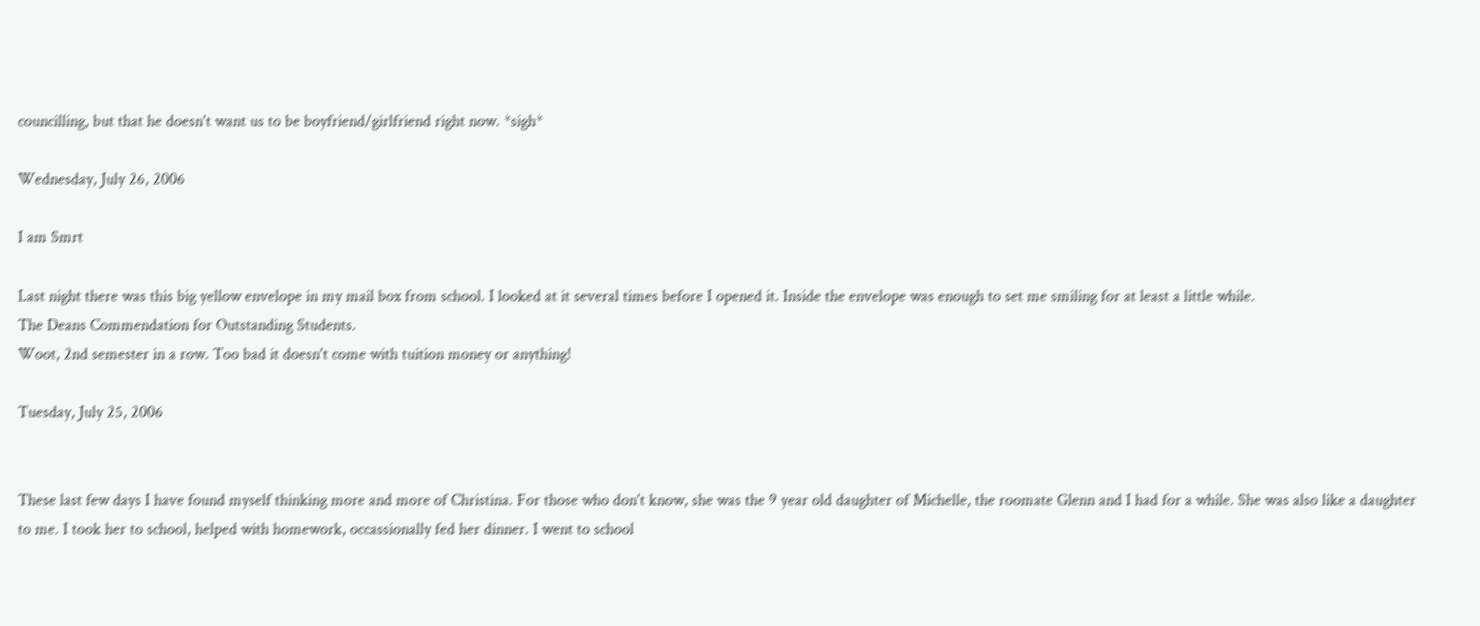councilling, but that he doesn't want us to be boyfriend/girlfriend right now. *sigh*

Wednesday, July 26, 2006

I am Smrt

Last night there was this big yellow envelope in my mail box from school. I looked at it several times before I opened it. Inside the envelope was enough to set me smiling for at least a little while.
The Deans Commendation for Outstanding Students.
Woot, 2nd semester in a row. Too bad it doesn't come with tuition money or anything!

Tuesday, July 25, 2006


These last few days I have found myself thinking more and more of Christina. For those who don't know, she was the 9 year old daughter of Michelle, the roomate Glenn and I had for a while. She was also like a daughter to me. I took her to school, helped with homework, occassionally fed her dinner. I went to school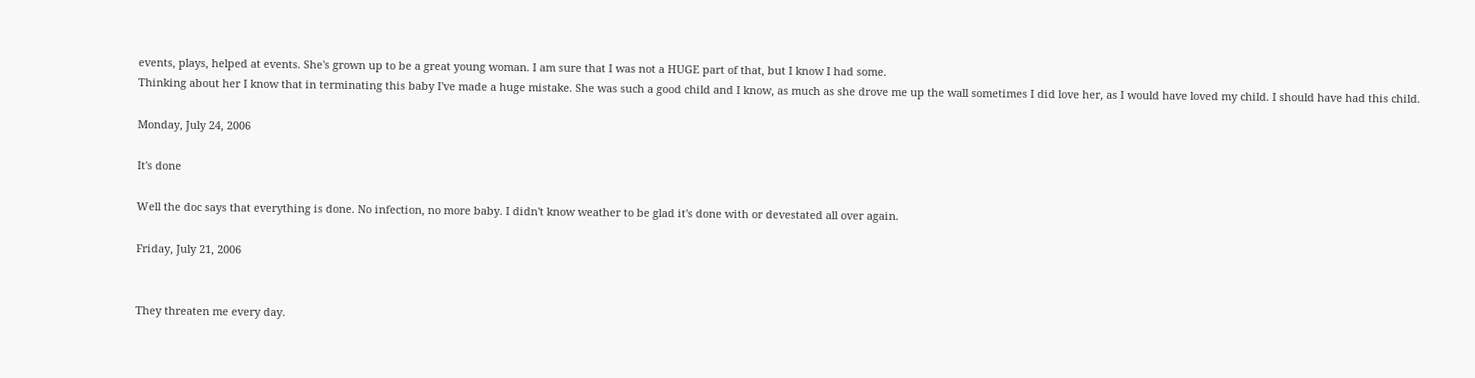events, plays, helped at events. She's grown up to be a great young woman. I am sure that I was not a HUGE part of that, but I know I had some.
Thinking about her I know that in terminating this baby I've made a huge mistake. She was such a good child and I know, as much as she drove me up the wall sometimes I did love her, as I would have loved my child. I should have had this child.

Monday, July 24, 2006

It's done

Well the doc says that everything is done. No infection, no more baby. I didn't know weather to be glad it's done with or devestated all over again.

Friday, July 21, 2006


They threaten me every day.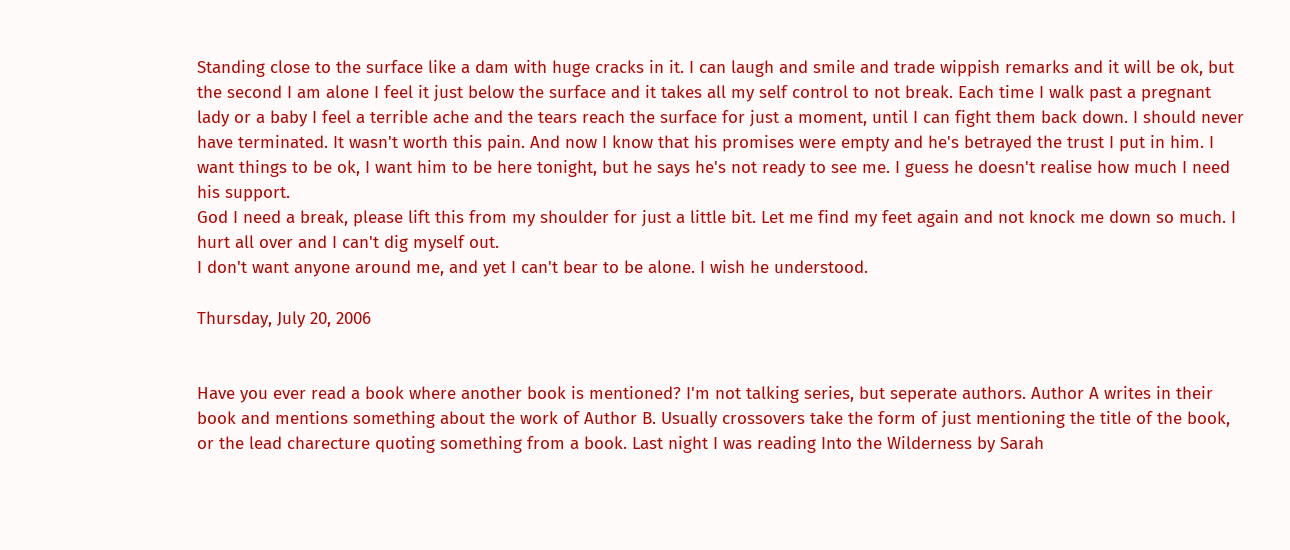Standing close to the surface like a dam with huge cracks in it. I can laugh and smile and trade wippish remarks and it will be ok, but the second I am alone I feel it just below the surface and it takes all my self control to not break. Each time I walk past a pregnant lady or a baby I feel a terrible ache and the tears reach the surface for just a moment, until I can fight them back down. I should never have terminated. It wasn't worth this pain. And now I know that his promises were empty and he's betrayed the trust I put in him. I want things to be ok, I want him to be here tonight, but he says he's not ready to see me. I guess he doesn't realise how much I need his support.
God I need a break, please lift this from my shoulder for just a little bit. Let me find my feet again and not knock me down so much. I hurt all over and I can't dig myself out.
I don't want anyone around me, and yet I can't bear to be alone. I wish he understood.

Thursday, July 20, 2006


Have you ever read a book where another book is mentioned? I'm not talking series, but seperate authors. Author A writes in their book and mentions something about the work of Author B. Usually crossovers take the form of just mentioning the title of the book, or the lead charecture quoting something from a book. Last night I was reading Into the Wilderness by Sarah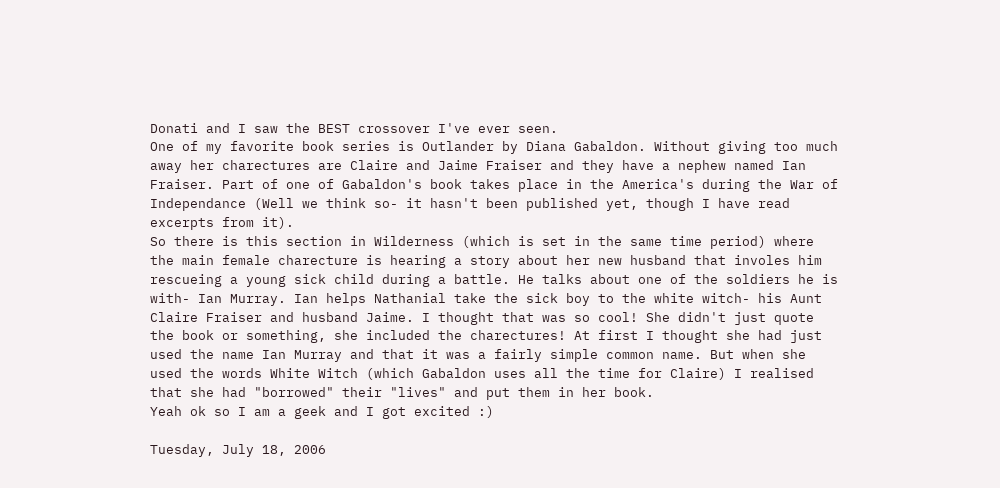Donati and I saw the BEST crossover I've ever seen.
One of my favorite book series is Outlander by Diana Gabaldon. Without giving too much away her charectures are Claire and Jaime Fraiser and they have a nephew named Ian Fraiser. Part of one of Gabaldon's book takes place in the America's during the War of Independance (Well we think so- it hasn't been published yet, though I have read excerpts from it).
So there is this section in Wilderness (which is set in the same time period) where the main female charecture is hearing a story about her new husband that involes him rescueing a young sick child during a battle. He talks about one of the soldiers he is with- Ian Murray. Ian helps Nathanial take the sick boy to the white witch- his Aunt Claire Fraiser and husband Jaime. I thought that was so cool! She didn't just quote the book or something, she included the charectures! At first I thought she had just used the name Ian Murray and that it was a fairly simple common name. But when she used the words White Witch (which Gabaldon uses all the time for Claire) I realised that she had "borrowed" their "lives" and put them in her book.
Yeah ok so I am a geek and I got excited :)

Tuesday, July 18, 2006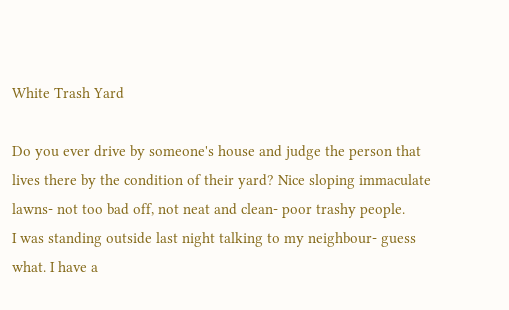White Trash Yard

Do you ever drive by someone's house and judge the person that lives there by the condition of their yard? Nice sloping immaculate lawns- not too bad off, not neat and clean- poor trashy people.
I was standing outside last night talking to my neighbour- guess what. I have a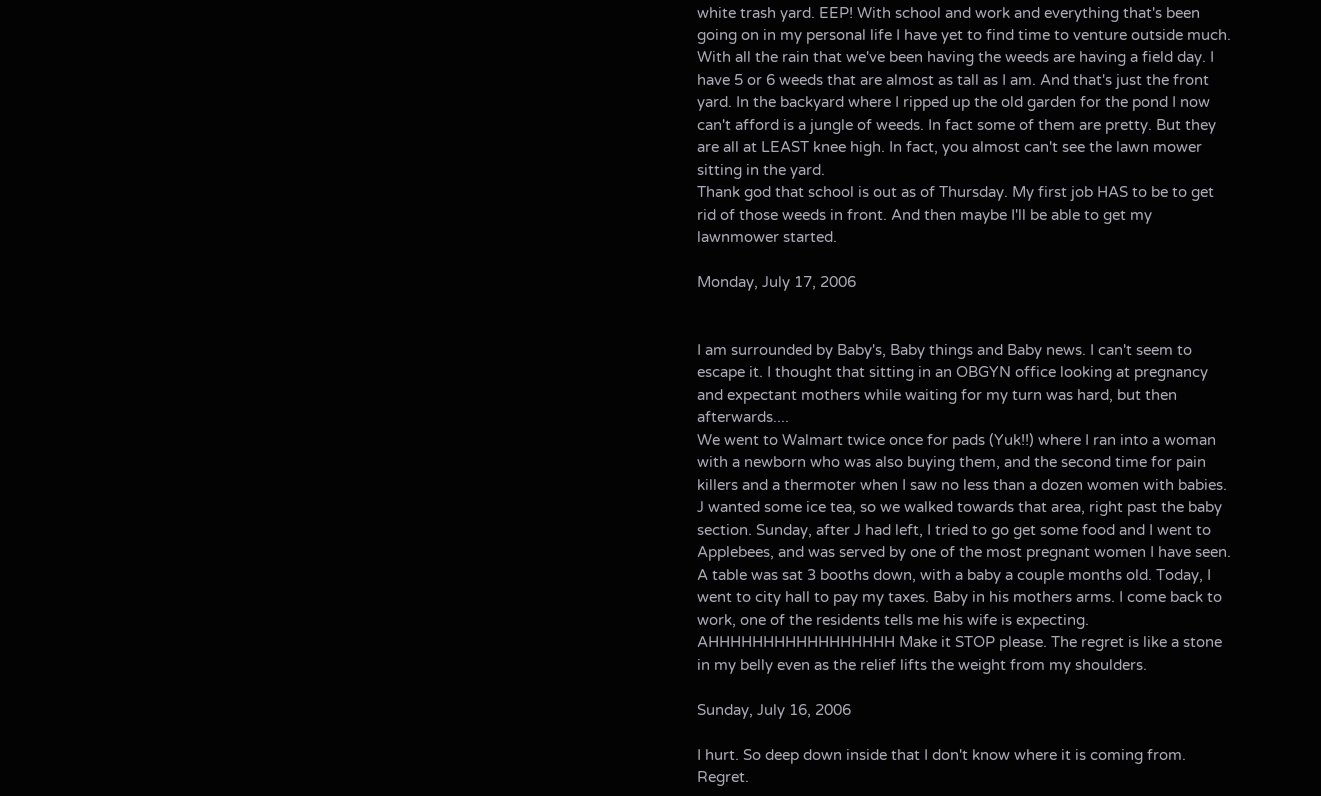white trash yard. EEP! With school and work and everything that's been going on in my personal life I have yet to find time to venture outside much. With all the rain that we've been having the weeds are having a field day. I have 5 or 6 weeds that are almost as tall as I am. And that's just the front yard. In the backyard where I ripped up the old garden for the pond I now can't afford is a jungle of weeds. In fact some of them are pretty. But they are all at LEAST knee high. In fact, you almost can't see the lawn mower sitting in the yard.
Thank god that school is out as of Thursday. My first job HAS to be to get rid of those weeds in front. And then maybe I'll be able to get my lawnmower started.

Monday, July 17, 2006


I am surrounded by Baby's, Baby things and Baby news. I can't seem to escape it. I thought that sitting in an OBGYN office looking at pregnancy and expectant mothers while waiting for my turn was hard, but then afterwards....
We went to Walmart twice once for pads (Yuk!!) where I ran into a woman with a newborn who was also buying them, and the second time for pain killers and a thermoter when I saw no less than a dozen women with babies. J wanted some ice tea, so we walked towards that area, right past the baby section. Sunday, after J had left, I tried to go get some food and I went to Applebees, and was served by one of the most pregnant women I have seen. A table was sat 3 booths down, with a baby a couple months old. Today, I went to city hall to pay my taxes. Baby in his mothers arms. I come back to work, one of the residents tells me his wife is expecting.
AHHHHHHHHHHHHHHHHH Make it STOP please. The regret is like a stone in my belly even as the relief lifts the weight from my shoulders.

Sunday, July 16, 2006

I hurt. So deep down inside that I don't know where it is coming from. Regret.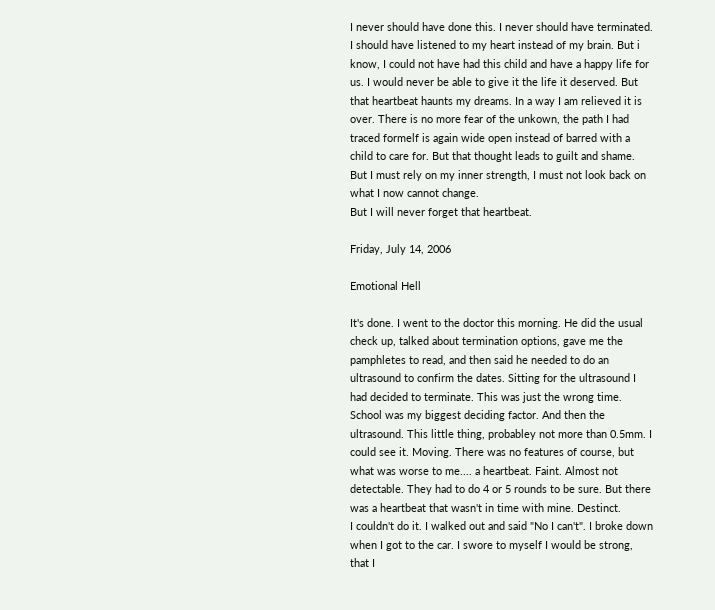I never should have done this. I never should have terminated. I should have listened to my heart instead of my brain. But i know, I could not have had this child and have a happy life for us. I would never be able to give it the life it deserved. But that heartbeat haunts my dreams. In a way I am relieved it is over. There is no more fear of the unkown, the path I had traced formelf is again wide open instead of barred with a child to care for. But that thought leads to guilt and shame. But I must rely on my inner strength, I must not look back on what I now cannot change.
But I will never forget that heartbeat.

Friday, July 14, 2006

Emotional Hell

It's done. I went to the doctor this morning. He did the usual check up, talked about termination options, gave me the pamphletes to read, and then said he needed to do an ultrasound to confirm the dates. Sitting for the ultrasound I had decided to terminate. This was just the wrong time. School was my biggest deciding factor. And then the ultrasound. This little thing, probabley not more than 0.5mm. I could see it. Moving. There was no features of course, but what was worse to me.... a heartbeat. Faint. Almost not detectable. They had to do 4 or 5 rounds to be sure. But there was a heartbeat that wasn't in time with mine. Destinct.
I couldn't do it. I walked out and said "No I can't". I broke down when I got to the car. I swore to myself I would be strong, that I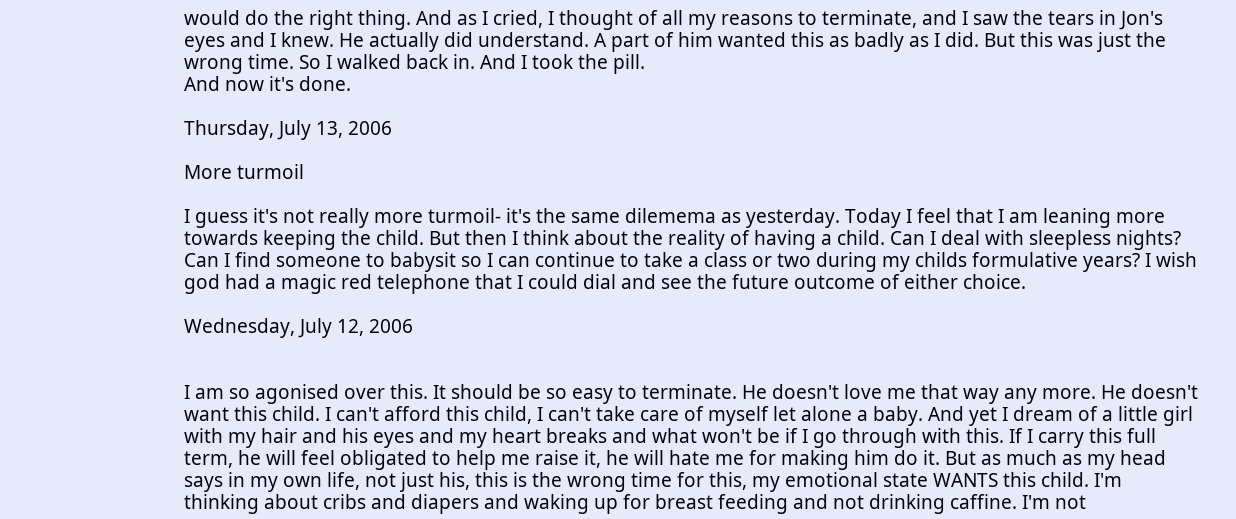would do the right thing. And as I cried, I thought of all my reasons to terminate, and I saw the tears in Jon's eyes and I knew. He actually did understand. A part of him wanted this as badly as I did. But this was just the wrong time. So I walked back in. And I took the pill.
And now it's done.

Thursday, July 13, 2006

More turmoil

I guess it's not really more turmoil- it's the same dilemema as yesterday. Today I feel that I am leaning more towards keeping the child. But then I think about the reality of having a child. Can I deal with sleepless nights? Can I find someone to babysit so I can continue to take a class or two during my childs formulative years? I wish god had a magic red telephone that I could dial and see the future outcome of either choice.

Wednesday, July 12, 2006


I am so agonised over this. It should be so easy to terminate. He doesn't love me that way any more. He doesn't want this child. I can't afford this child, I can't take care of myself let alone a baby. And yet I dream of a little girl with my hair and his eyes and my heart breaks and what won't be if I go through with this. If I carry this full term, he will feel obligated to help me raise it, he will hate me for making him do it. But as much as my head says in my own life, not just his, this is the wrong time for this, my emotional state WANTS this child. I'm thinking about cribs and diapers and waking up for breast feeding and not drinking caffine. I'm not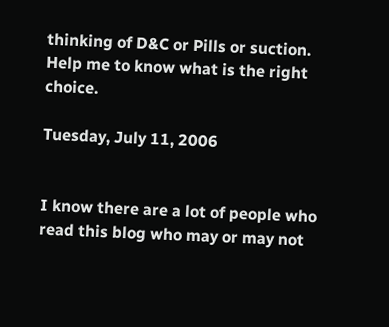thinking of D&C or Pills or suction.
Help me to know what is the right choice.

Tuesday, July 11, 2006


I know there are a lot of people who read this blog who may or may not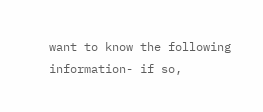want to know the following information- if so,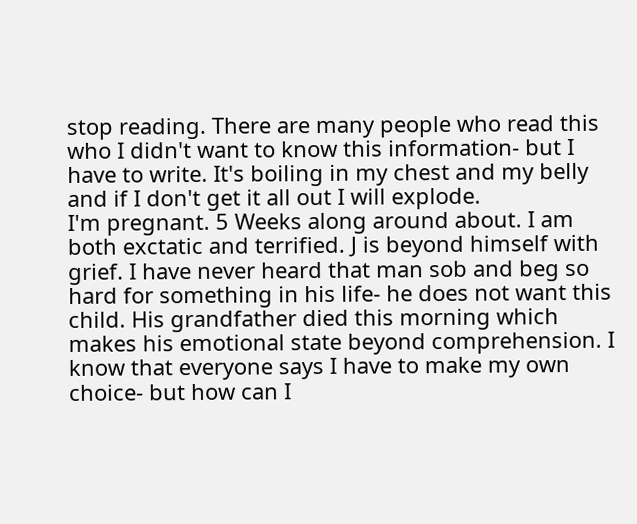stop reading. There are many people who read this who I didn't want to know this information- but I have to write. It's boiling in my chest and my belly and if I don't get it all out I will explode.
I'm pregnant. 5 Weeks along around about. I am both exctatic and terrified. J is beyond himself with grief. I have never heard that man sob and beg so hard for something in his life- he does not want this child. His grandfather died this morning which makes his emotional state beyond comprehension. I know that everyone says I have to make my own choice- but how can I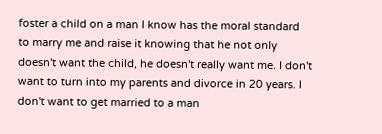foster a child on a man I know has the moral standard to marry me and raise it knowing that he not only doesn't want the child, he doesn't really want me. I don't want to turn into my parents and divorce in 20 years. I don't want to get married to a man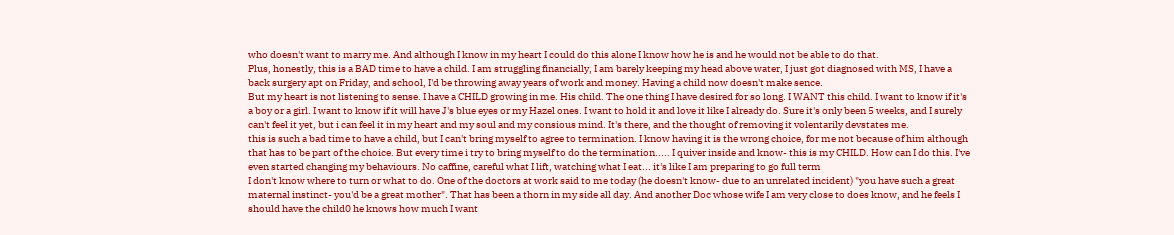who doesn't want to marry me. And although I know in my heart I could do this alone I know how he is and he would not be able to do that.
Plus, honestly, this is a BAD time to have a child. I am struggling financially, I am barely keeping my head above water, I just got diagnosed with MS, I have a back surgery apt on Friday, and school, I'd be throwing away years of work and money. Having a child now doesn't make sence.
But my heart is not listening to sense. I have a CHILD growing in me. His child. The one thing I have desired for so long. I WANT this child. I want to know if it's a boy or a girl. I want to know if it will have J's blue eyes or my Hazel ones. I want to hold it and love it like I already do. Sure it's only been 5 weeks, and I surely can't feel it yet, but i can feel it in my heart and my soul and my consious mind. It's there, and the thought of removing it volentarily devstates me.
this is such a bad time to have a child, but I can't bring myself to agree to termination. I know having it is the wrong choice, for me not because of him although that has to be part of the choice. But every time i try to bring myself to do the termination..... I quiver inside and know- this is my CHILD. How can I do this. I've even started changing my behaviours. No caffine, careful what I lift, watching what I eat... it's like I am preparing to go full term
I don't know where to turn or what to do. One of the doctors at work said to me today (he doesn't know- due to an unrelated incident) "you have such a great maternal instinct- you'd be a great mother". That has been a thorn in my side all day. And another Doc whose wife I am very close to does know, and he feels I should have the child0 he knows how much I want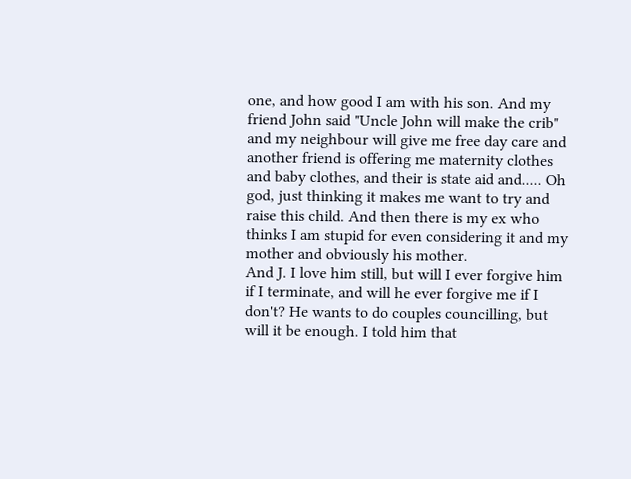one, and how good I am with his son. And my friend John said "Uncle John will make the crib" and my neighbour will give me free day care and another friend is offering me maternity clothes and baby clothes, and their is state aid and..... Oh god, just thinking it makes me want to try and raise this child. And then there is my ex who thinks I am stupid for even considering it and my mother and obviously his mother.
And J. I love him still, but will I ever forgive him if I terminate, and will he ever forgive me if I don't? He wants to do couples councilling, but will it be enough. I told him that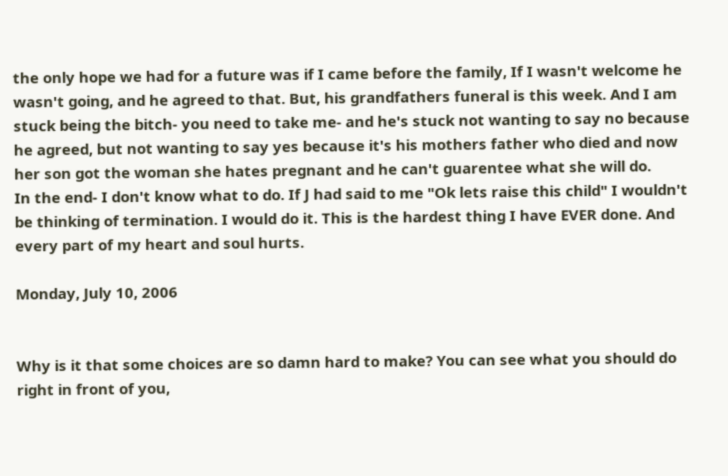the only hope we had for a future was if I came before the family, If I wasn't welcome he wasn't going, and he agreed to that. But, his grandfathers funeral is this week. And I am stuck being the bitch- you need to take me- and he's stuck not wanting to say no because he agreed, but not wanting to say yes because it's his mothers father who died and now her son got the woman she hates pregnant and he can't guarentee what she will do.
In the end- I don't know what to do. If J had said to me "Ok lets raise this child" I wouldn't be thinking of termination. I would do it. This is the hardest thing I have EVER done. And every part of my heart and soul hurts.

Monday, July 10, 2006


Why is it that some choices are so damn hard to make? You can see what you should do right in front of you,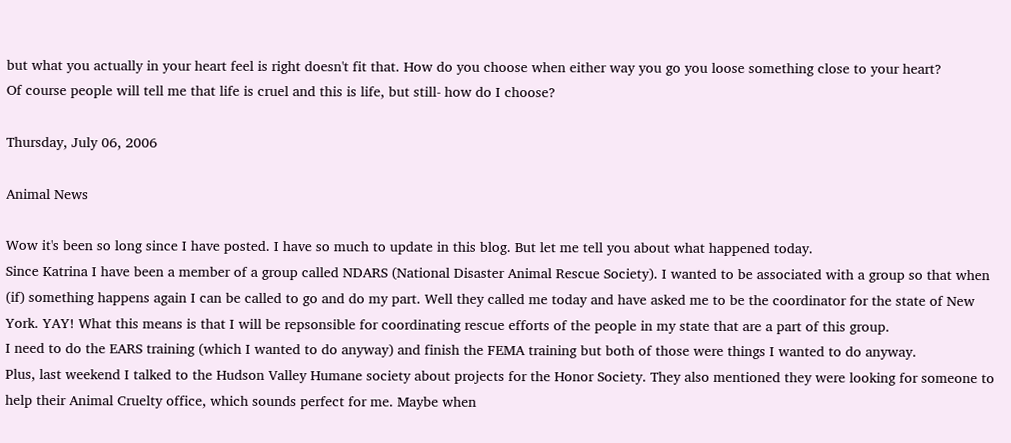but what you actually in your heart feel is right doesn't fit that. How do you choose when either way you go you loose something close to your heart?
Of course people will tell me that life is cruel and this is life, but still- how do I choose?

Thursday, July 06, 2006

Animal News

Wow it's been so long since I have posted. I have so much to update in this blog. But let me tell you about what happened today.
Since Katrina I have been a member of a group called NDARS (National Disaster Animal Rescue Society). I wanted to be associated with a group so that when (if) something happens again I can be called to go and do my part. Well they called me today and have asked me to be the coordinator for the state of New York. YAY! What this means is that I will be repsonsible for coordinating rescue efforts of the people in my state that are a part of this group.
I need to do the EARS training (which I wanted to do anyway) and finish the FEMA training but both of those were things I wanted to do anyway.
Plus, last weekend I talked to the Hudson Valley Humane society about projects for the Honor Society. They also mentioned they were looking for someone to help their Animal Cruelty office, which sounds perfect for me. Maybe when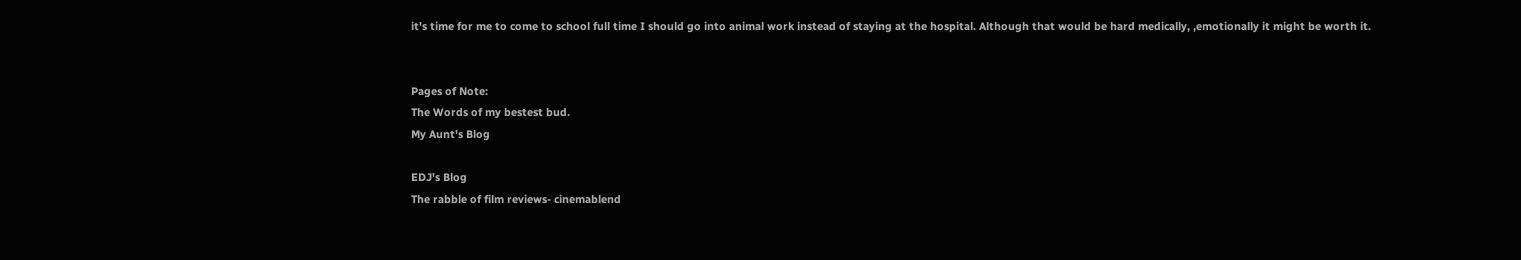it's time for me to come to school full time I should go into animal work instead of staying at the hospital. Although that would be hard medically, ,emotionally it might be worth it.


Pages of Note:
The Words of my bestest bud.
My Aunt's Blog

EDJ's Blog
The rabble of film reviews- cinemablend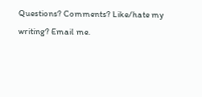Questions? Comments? Like/hate my writing? Email me.